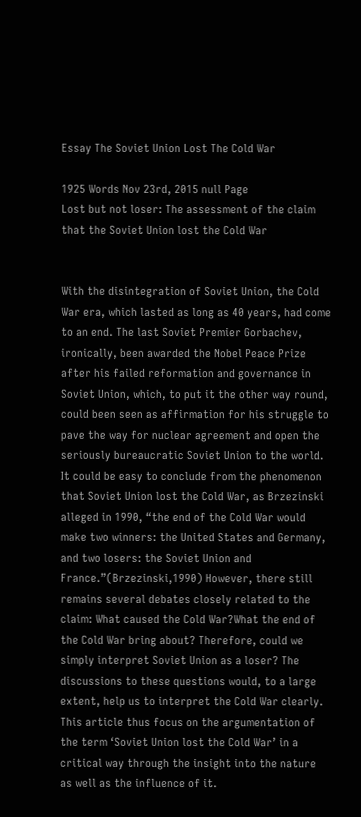Essay The Soviet Union Lost The Cold War

1925 Words Nov 23rd, 2015 null Page
Lost but not loser: The assessment of the claim that the Soviet Union lost the Cold War


With the disintegration of Soviet Union, the Cold War era, which lasted as long as 40 years, had come to an end. The last Soviet Premier Gorbachev, ironically, been awarded the Nobel Peace Prize after his failed reformation and governance in Soviet Union, which, to put it the other way round, could been seen as affirmation for his struggle to pave the way for nuclear agreement and open the seriously bureaucratic Soviet Union to the world.
It could be easy to conclude from the phenomenon that Soviet Union lost the Cold War, as Brzezinski alleged in 1990, “the end of the Cold War would make two winners: the United States and Germany, and two losers: the Soviet Union and France.”(Brzezinski,1990) However, there still remains several debates closely related to the claim: What caused the Cold War?What the end of the Cold War bring about? Therefore, could we simply interpret Soviet Union as a loser? The discussions to these questions would, to a large extent, help us to interpret the Cold War clearly.
This article thus focus on the argumentation of the term ‘Soviet Union lost the Cold War’ in a critical way through the insight into the nature as well as the influence of it.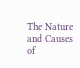The Nature and Causes of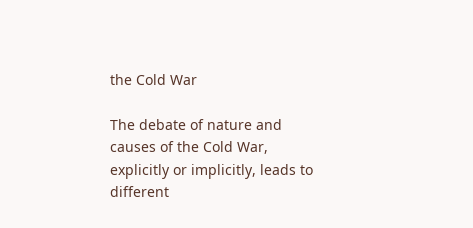the Cold War

The debate of nature and causes of the Cold War, explicitly or implicitly, leads to different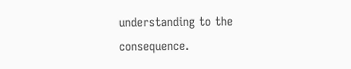understanding to the consequence.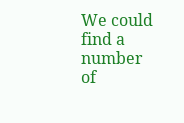We could find a number of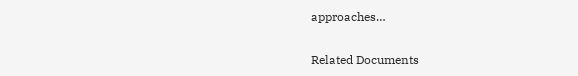approaches…

Related Documents